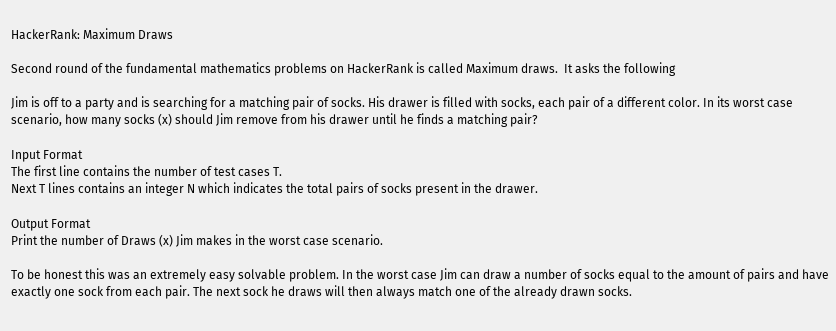HackerRank: Maximum Draws

Second round of the fundamental mathematics problems on HackerRank is called Maximum draws.  It asks the following

Jim is off to a party and is searching for a matching pair of socks. His drawer is filled with socks, each pair of a different color. In its worst case scenario, how many socks (x) should Jim remove from his drawer until he finds a matching pair?

Input Format
The first line contains the number of test cases T.
Next T lines contains an integer N which indicates the total pairs of socks present in the drawer.

Output Format
Print the number of Draws (x) Jim makes in the worst case scenario.

To be honest this was an extremely easy solvable problem. In the worst case Jim can draw a number of socks equal to the amount of pairs and have exactly one sock from each pair. The next sock he draws will then always match one of the already drawn socks.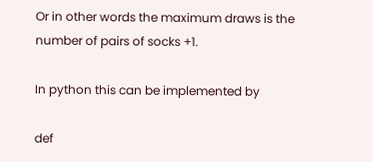Or in other words the maximum draws is the number of pairs of socks +1.

In python this can be implemented by

def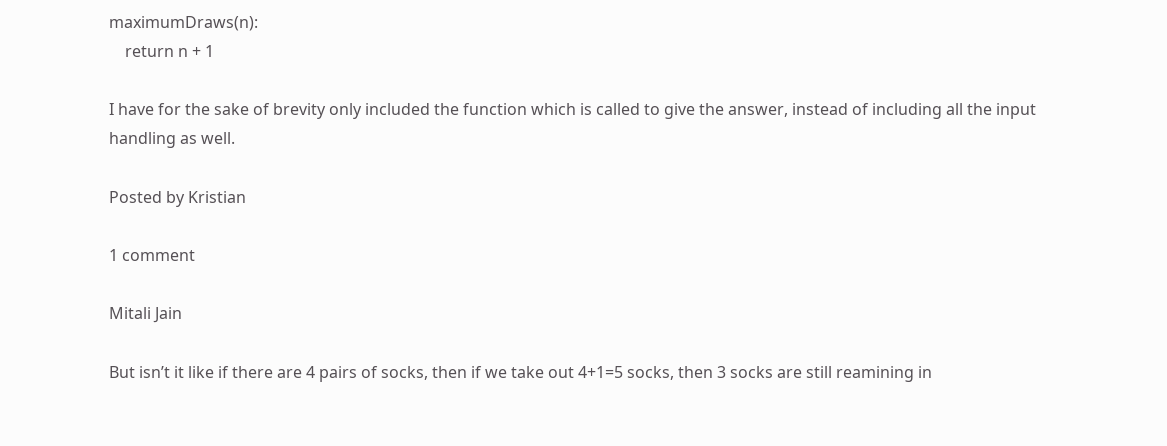maximumDraws(n):
    return n + 1

I have for the sake of brevity only included the function which is called to give the answer, instead of including all the input handling as well.

Posted by Kristian

1 comment

Mitali Jain

But isn’t it like if there are 4 pairs of socks, then if we take out 4+1=5 socks, then 3 socks are still reamining in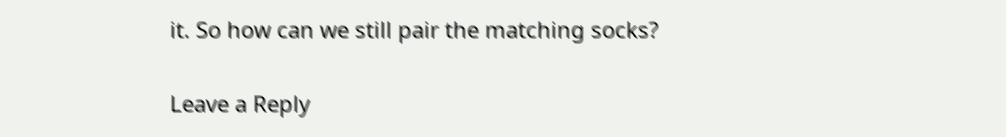it. So how can we still pair the matching socks?

Leave a Reply